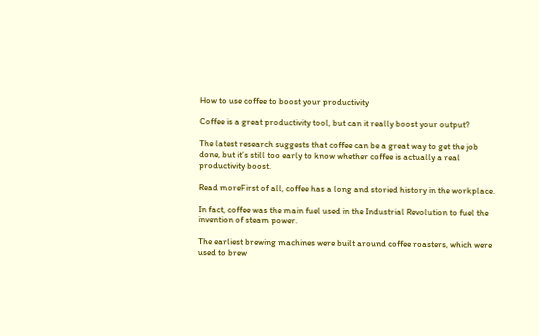How to use coffee to boost your productivity

Coffee is a great productivity tool, but can it really boost your output?

The latest research suggests that coffee can be a great way to get the job done, but it’s still too early to know whether coffee is actually a real productivity boost.

Read moreFirst of all, coffee has a long and storied history in the workplace.

In fact, coffee was the main fuel used in the Industrial Revolution to fuel the invention of steam power.

The earliest brewing machines were built around coffee roasters, which were used to brew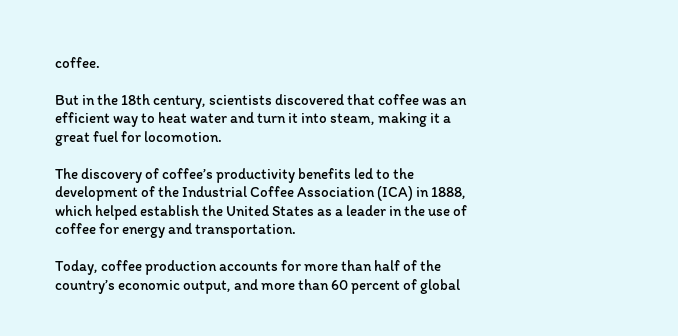coffee.

But in the 18th century, scientists discovered that coffee was an efficient way to heat water and turn it into steam, making it a great fuel for locomotion.

The discovery of coffee’s productivity benefits led to the development of the Industrial Coffee Association (ICA) in 1888, which helped establish the United States as a leader in the use of coffee for energy and transportation.

Today, coffee production accounts for more than half of the country’s economic output, and more than 60 percent of global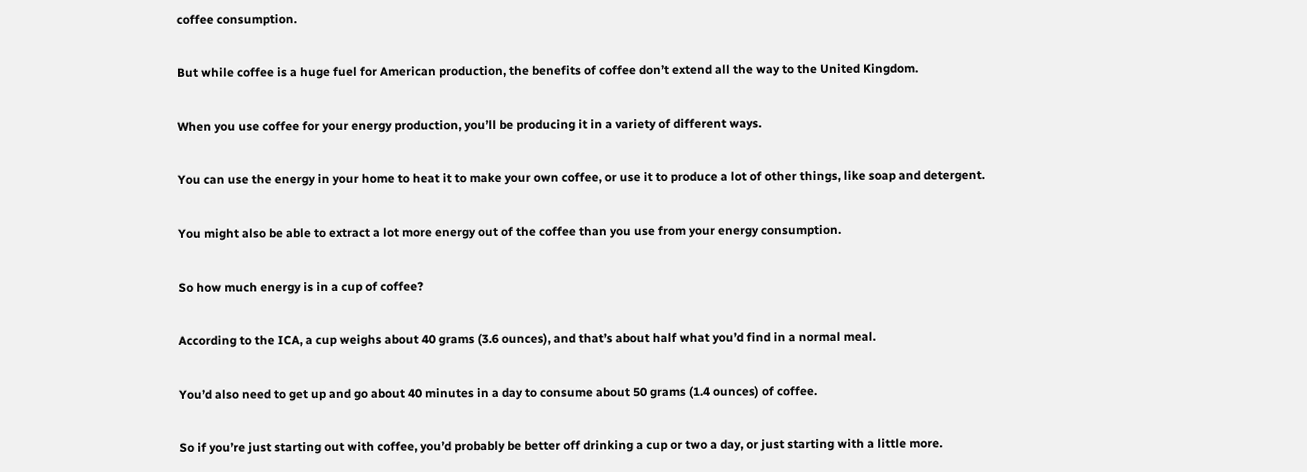coffee consumption.

But while coffee is a huge fuel for American production, the benefits of coffee don’t extend all the way to the United Kingdom.

When you use coffee for your energy production, you’ll be producing it in a variety of different ways.

You can use the energy in your home to heat it to make your own coffee, or use it to produce a lot of other things, like soap and detergent.

You might also be able to extract a lot more energy out of the coffee than you use from your energy consumption.

So how much energy is in a cup of coffee?

According to the ICA, a cup weighs about 40 grams (3.6 ounces), and that’s about half what you’d find in a normal meal.

You’d also need to get up and go about 40 minutes in a day to consume about 50 grams (1.4 ounces) of coffee.

So if you’re just starting out with coffee, you’d probably be better off drinking a cup or two a day, or just starting with a little more.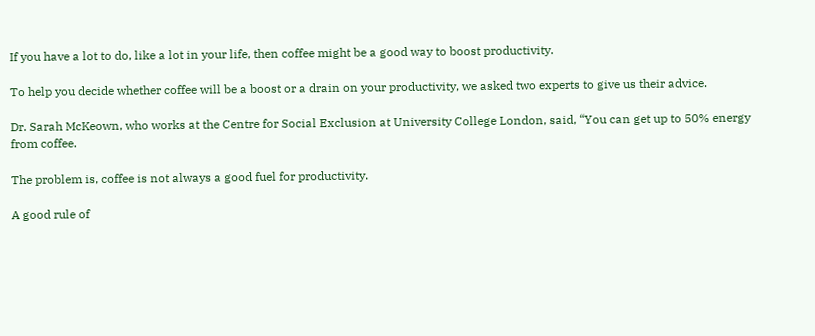If you have a lot to do, like a lot in your life, then coffee might be a good way to boost productivity.

To help you decide whether coffee will be a boost or a drain on your productivity, we asked two experts to give us their advice.

Dr. Sarah McKeown, who works at the Centre for Social Exclusion at University College London, said, “You can get up to 50% energy from coffee.

The problem is, coffee is not always a good fuel for productivity.

A good rule of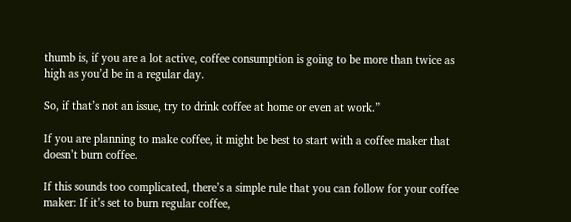thumb is, if you are a lot active, coffee consumption is going to be more than twice as high as you’d be in a regular day.

So, if that’s not an issue, try to drink coffee at home or even at work.”

If you are planning to make coffee, it might be best to start with a coffee maker that doesn’t burn coffee.

If this sounds too complicated, there’s a simple rule that you can follow for your coffee maker: If it’s set to burn regular coffee,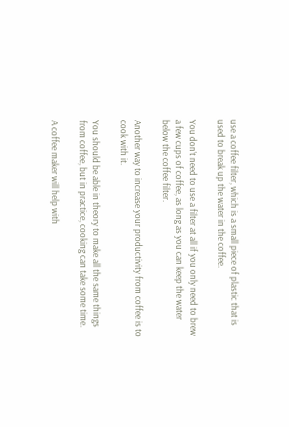use a coffee filter, which is a small piece of plastic that is used to break up the water in the coffee.

You don’t need to use a filter at all if you only need to brew a few cups of coffee, as long as you can keep the water below the coffee filter.

Another way to increase your productivity from coffee is to cook with it.

You should be able in theory to make all the same things from coffee, but in practice, cooking can take some time.

A coffee maker will help with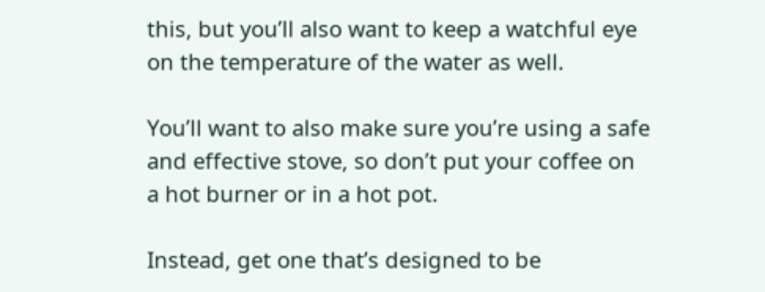this, but you’ll also want to keep a watchful eye on the temperature of the water as well.

You’ll want to also make sure you’re using a safe and effective stove, so don’t put your coffee on a hot burner or in a hot pot.

Instead, get one that’s designed to be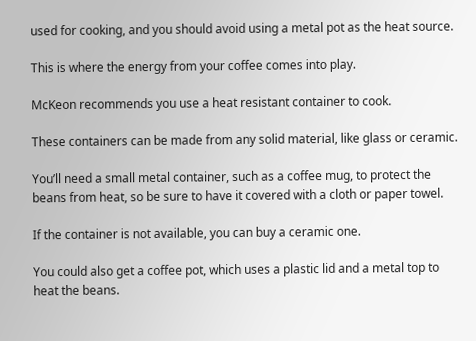used for cooking, and you should avoid using a metal pot as the heat source.

This is where the energy from your coffee comes into play.

McKeon recommends you use a heat resistant container to cook.

These containers can be made from any solid material, like glass or ceramic.

You’ll need a small metal container, such as a coffee mug, to protect the beans from heat, so be sure to have it covered with a cloth or paper towel.

If the container is not available, you can buy a ceramic one.

You could also get a coffee pot, which uses a plastic lid and a metal top to heat the beans.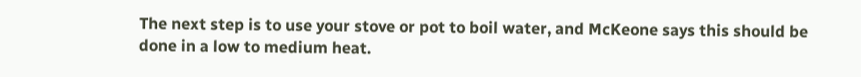The next step is to use your stove or pot to boil water, and McKeone says this should be done in a low to medium heat.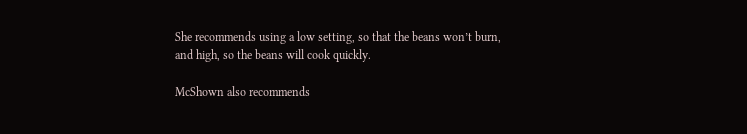She recommends using a low setting, so that the beans won’t burn, and high, so the beans will cook quickly.

McShown also recommends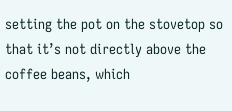setting the pot on the stovetop so that it’s not directly above the coffee beans, which